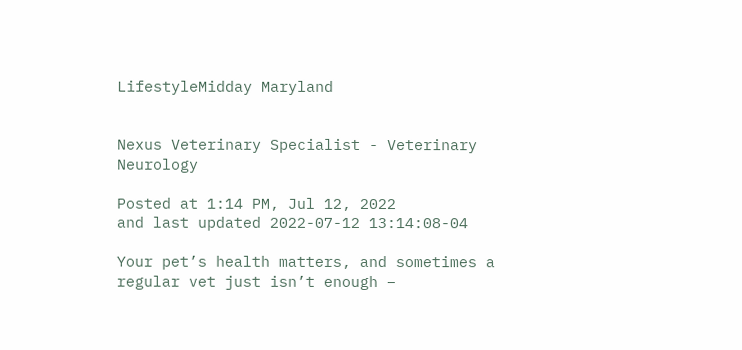LifestyleMidday Maryland


Nexus Veterinary Specialist - Veterinary Neurology

Posted at 1:14 PM, Jul 12, 2022
and last updated 2022-07-12 13:14:08-04

Your pet’s health matters, and sometimes a regular vet just isn’t enough –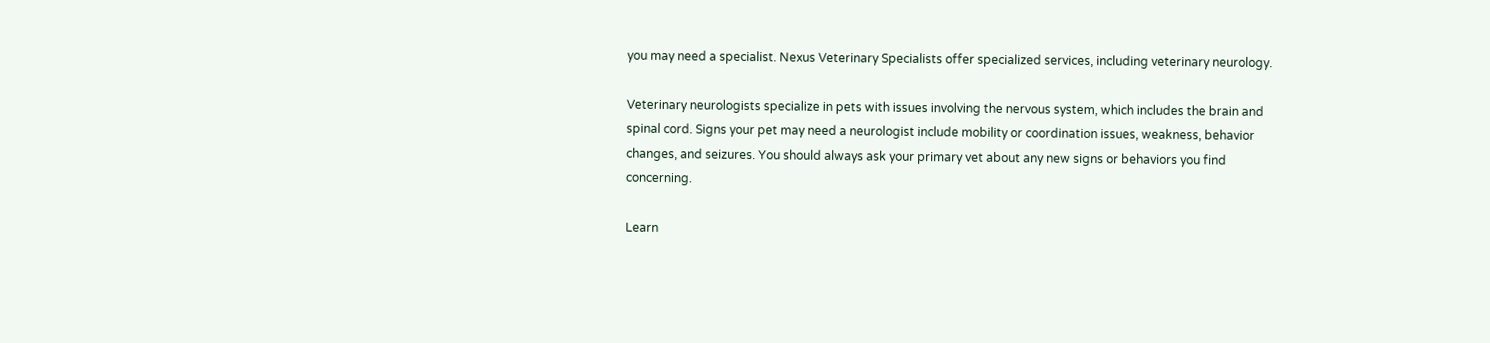you may need a specialist. Nexus Veterinary Specialists offer specialized services, including veterinary neurology.

Veterinary neurologists specialize in pets with issues involving the nervous system, which includes the brain and spinal cord. Signs your pet may need a neurologist include mobility or coordination issues, weakness, behavior changes, and seizures. You should always ask your primary vet about any new signs or behaviors you find concerning.

Learn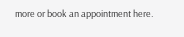more or book an appointment here.